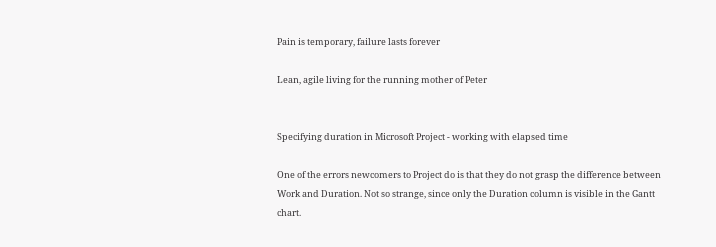Pain is temporary, failure lasts forever

Lean, agile living for the running mother of Peter


Specifying duration in Microsoft Project - working with elapsed time

One of the errors newcomers to Project do is that they do not grasp the difference between Work and Duration. Not so strange, since only the Duration column is visible in the Gantt chart.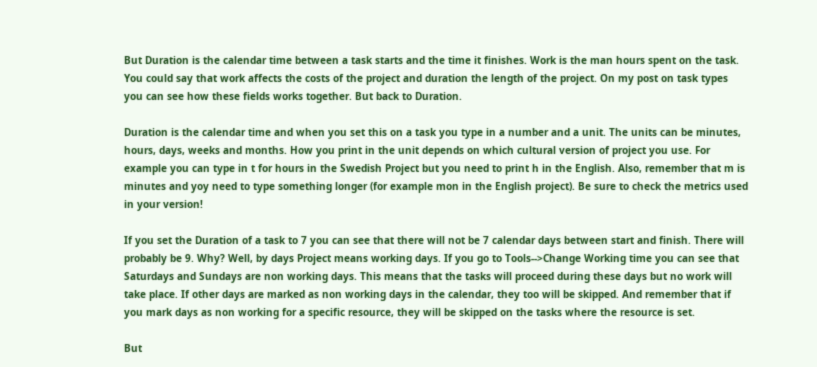But Duration is the calendar time between a task starts and the time it finishes. Work is the man hours spent on the task. You could say that work affects the costs of the project and duration the length of the project. On my post on task types you can see how these fields works together. But back to Duration.

Duration is the calendar time and when you set this on a task you type in a number and a unit. The units can be minutes, hours, days, weeks and months. How you print in the unit depends on which cultural version of project you use. For example you can type in t for hours in the Swedish Project but you need to print h in the English. Also, remember that m is minutes and yoy need to type something longer (for example mon in the English project). Be sure to check the metrics used in your version!

If you set the Duration of a task to 7 you can see that there will not be 7 calendar days between start and finish. There will probably be 9. Why? Well, by days Project means working days. If you go to Tools-->Change Working time you can see that Saturdays and Sundays are non working days. This means that the tasks will proceed during these days but no work will take place. If other days are marked as non working days in the calendar, they too will be skipped. And remember that if you mark days as non working for a specific resource, they will be skipped on the tasks where the resource is set.

But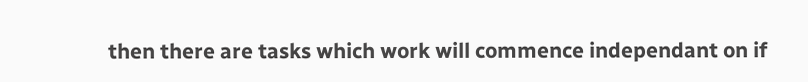then there are tasks which work will commence independant on if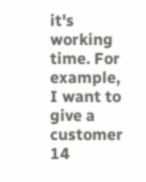it's working time. For example, I want to give a customer 14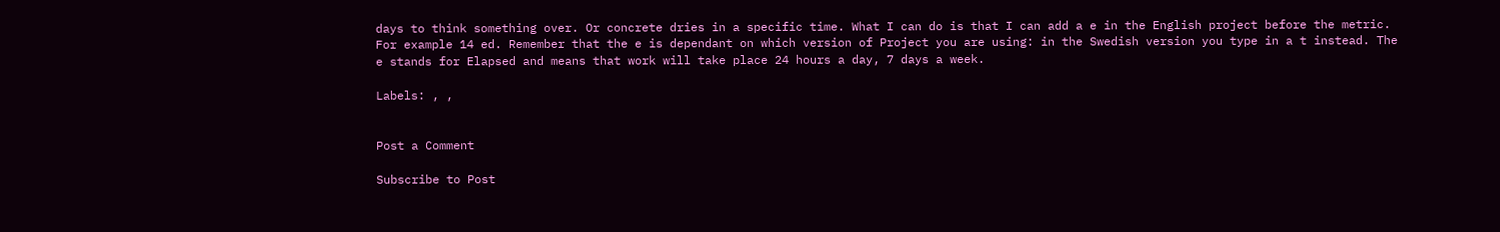days to think something over. Or concrete dries in a specific time. What I can do is that I can add a e in the English project before the metric. For example 14 ed. Remember that the e is dependant on which version of Project you are using: in the Swedish version you type in a t instead. The e stands for Elapsed and means that work will take place 24 hours a day, 7 days a week.

Labels: , ,


Post a Comment

Subscribe to Post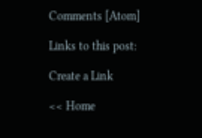Comments [Atom]

Links to this post:

Create a Link

<< Home